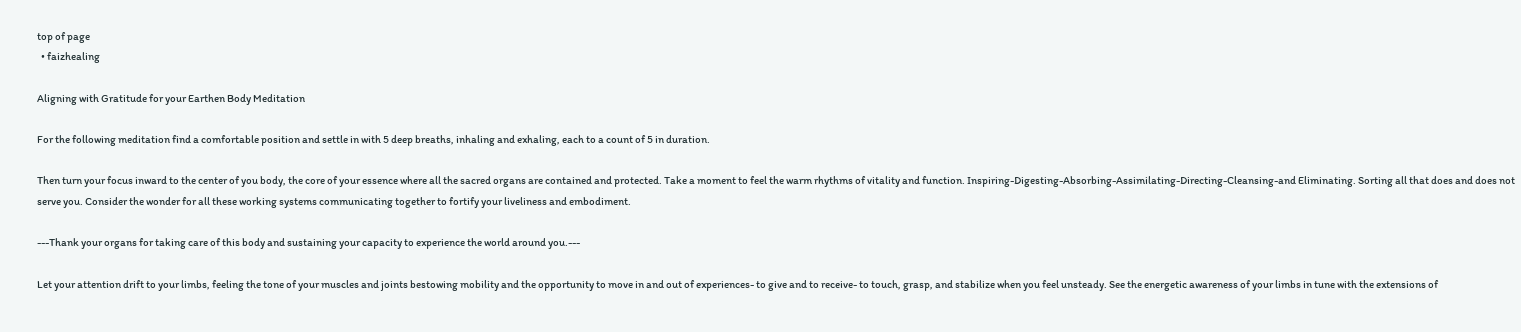top of page
  • faizhealing

Aligning with Gratitude for your Earthen Body Meditation

For the following meditation find a comfortable position and settle in with 5 deep breaths, inhaling and exhaling, each to a count of 5 in duration.

Then turn your focus inward to the center of you body, the core of your essence where all the sacred organs are contained and protected. Take a moment to feel the warm rhythms of vitality and function. Inspiring-Digesting-Absorbing-Assimilating-Directing-Cleansing-and Eliminating. Sorting all that does and does not serve you. Consider the wonder for all these working systems communicating together to fortify your liveliness and embodiment.

---Thank your organs for taking care of this body and sustaining your capacity to experience the world around you.---

Let your attention drift to your limbs, feeling the tone of your muscles and joints bestowing mobility and the opportunity to move in and out of experiences- to give and to receive- to touch, grasp, and stabilize when you feel unsteady. See the energetic awareness of your limbs in tune with the extensions of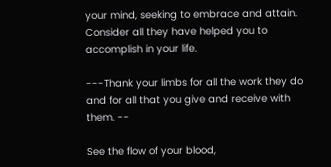your mind, seeking to embrace and attain. Consider all they have helped you to accomplish in your life.

---Thank your limbs for all the work they do and for all that you give and receive with them. --

See the flow of your blood,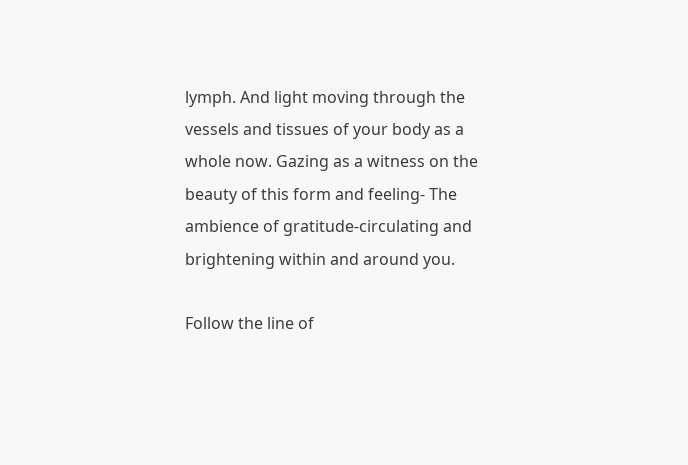lymph. And light moving through the vessels and tissues of your body as a whole now. Gazing as a witness on the beauty of this form and feeling- The ambience of gratitude-circulating and brightening within and around you.

Follow the line of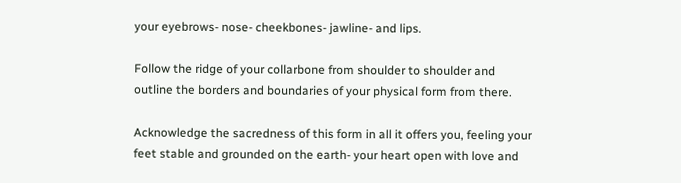your eyebrows- nose- cheekbones- jawline- and lips.

Follow the ridge of your collarbone from shoulder to shoulder and outline the borders and boundaries of your physical form from there.

Acknowledge the sacredness of this form in all it offers you, feeling your feet stable and grounded on the earth- your heart open with love and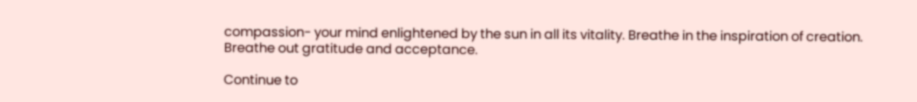compassion- your mind enlightened by the sun in all its vitality. Breathe in the inspiration of creation. Breathe out gratitude and acceptance.

Continue to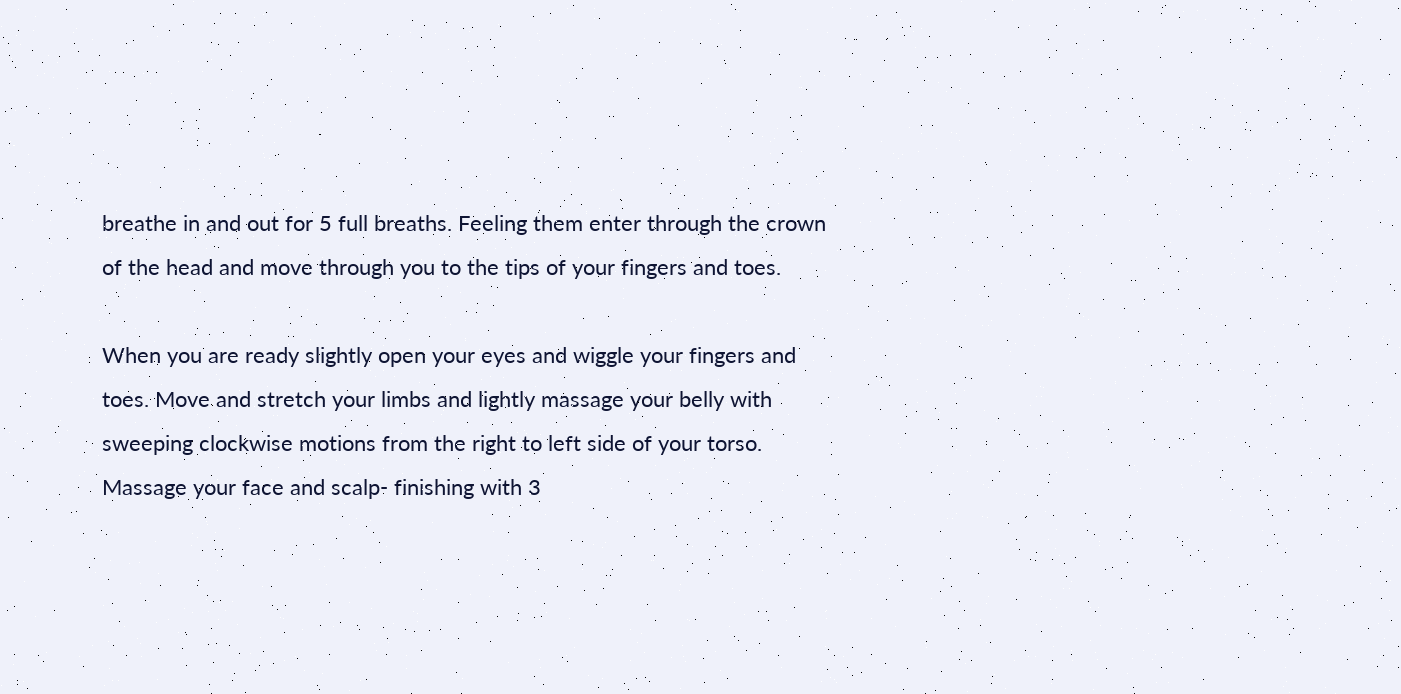breathe in and out for 5 full breaths. Feeling them enter through the crown of the head and move through you to the tips of your fingers and toes.

When you are ready slightly open your eyes and wiggle your fingers and toes. Move and stretch your limbs and lightly massage your belly with sweeping clockwise motions from the right to left side of your torso. Massage your face and scalp- finishing with 3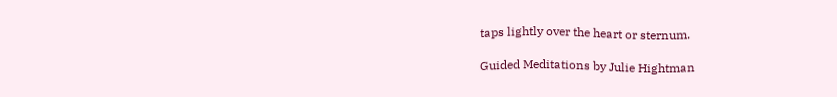taps lightly over the heart or sternum.

Guided Meditations by Julie Hightman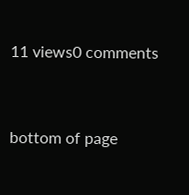11 views0 comments


bottom of page